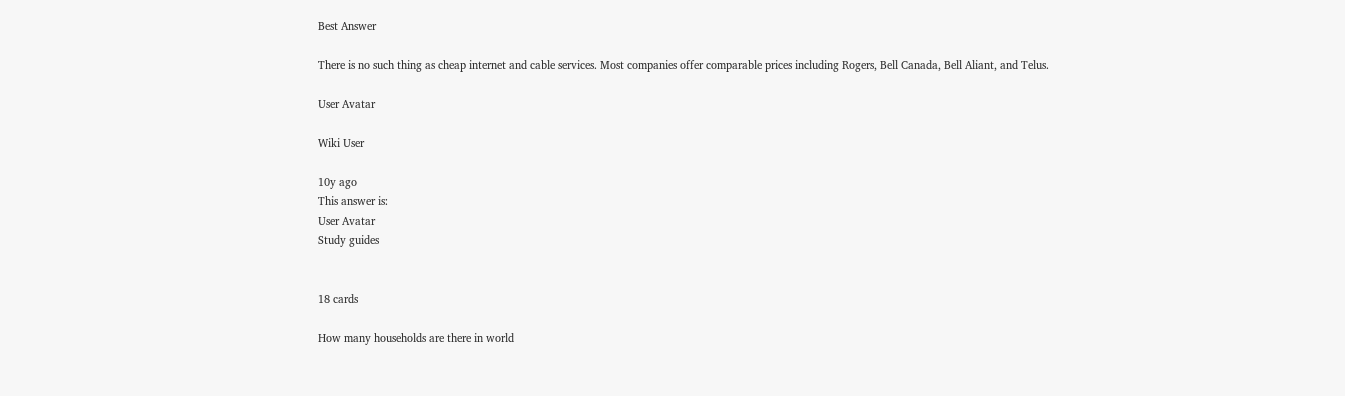Best Answer

There is no such thing as cheap internet and cable services. Most companies offer comparable prices including Rogers, Bell Canada, Bell Aliant, and Telus.

User Avatar

Wiki User

10y ago
This answer is:
User Avatar
Study guides


18 cards

How many households are there in world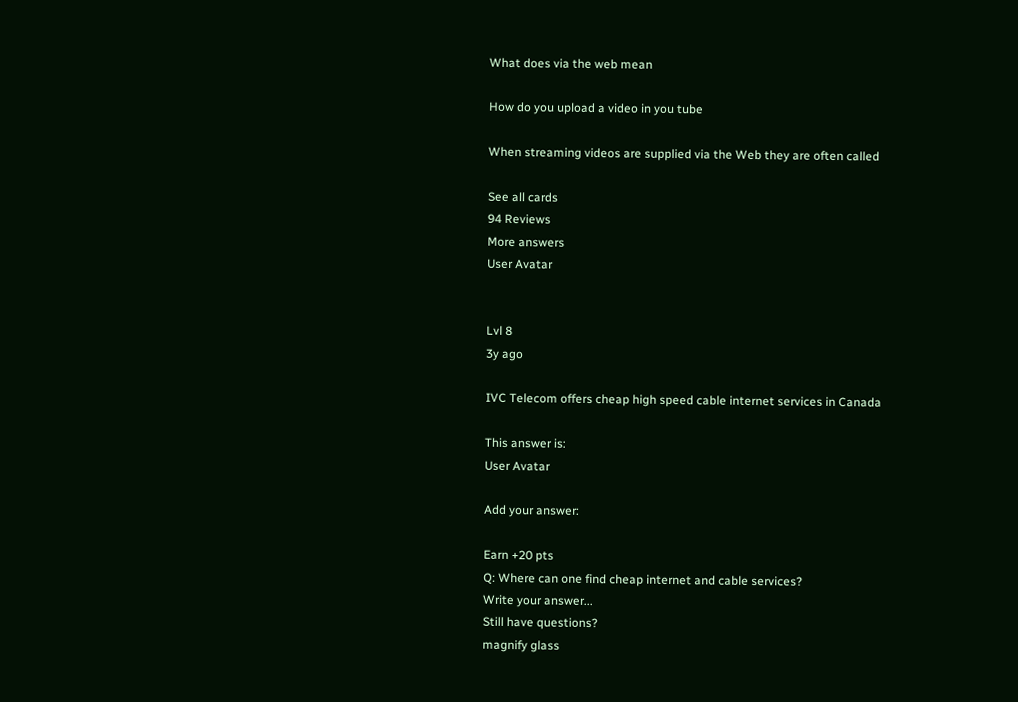What does via the web mean

How do you upload a video in you tube

When streaming videos are supplied via the Web they are often called

See all cards
94 Reviews
More answers
User Avatar


Lvl 8
3y ago

IVC Telecom offers cheap high speed cable internet services in Canada

This answer is:
User Avatar

Add your answer:

Earn +20 pts
Q: Where can one find cheap internet and cable services?
Write your answer...
Still have questions?
magnify glass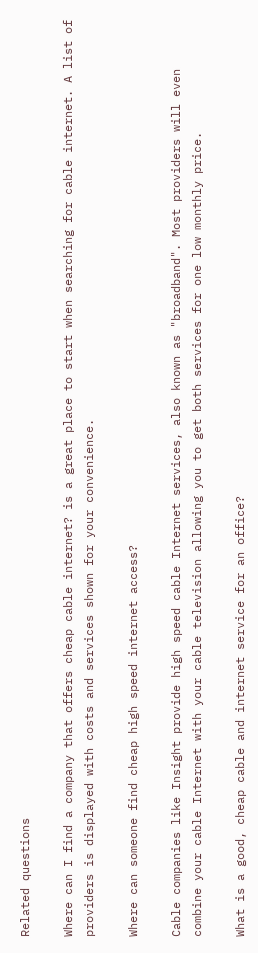Related questions

Where can I find a company that offers cheap cable internet? is a great place to start when searching for cable internet. A list of providers is displayed with costs and services shown for your convenience.

Where can someone find cheap high speed internet access?

Cable companies like Insight provide high speed cable Internet services, also known as "broadband". Most providers will even combine your cable Internet with your cable television allowing you to get both services for one low monthly price.

What is a good, cheap cable and internet service for an office?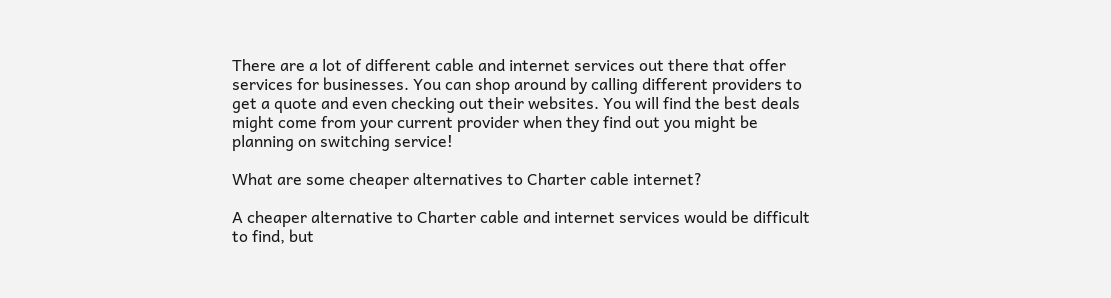There are a lot of different cable and internet services out there that offer services for businesses. You can shop around by calling different providers to get a quote and even checking out their websites. You will find the best deals might come from your current provider when they find out you might be planning on switching service!

What are some cheaper alternatives to Charter cable internet?

A cheaper alternative to Charter cable and internet services would be difficult to find, but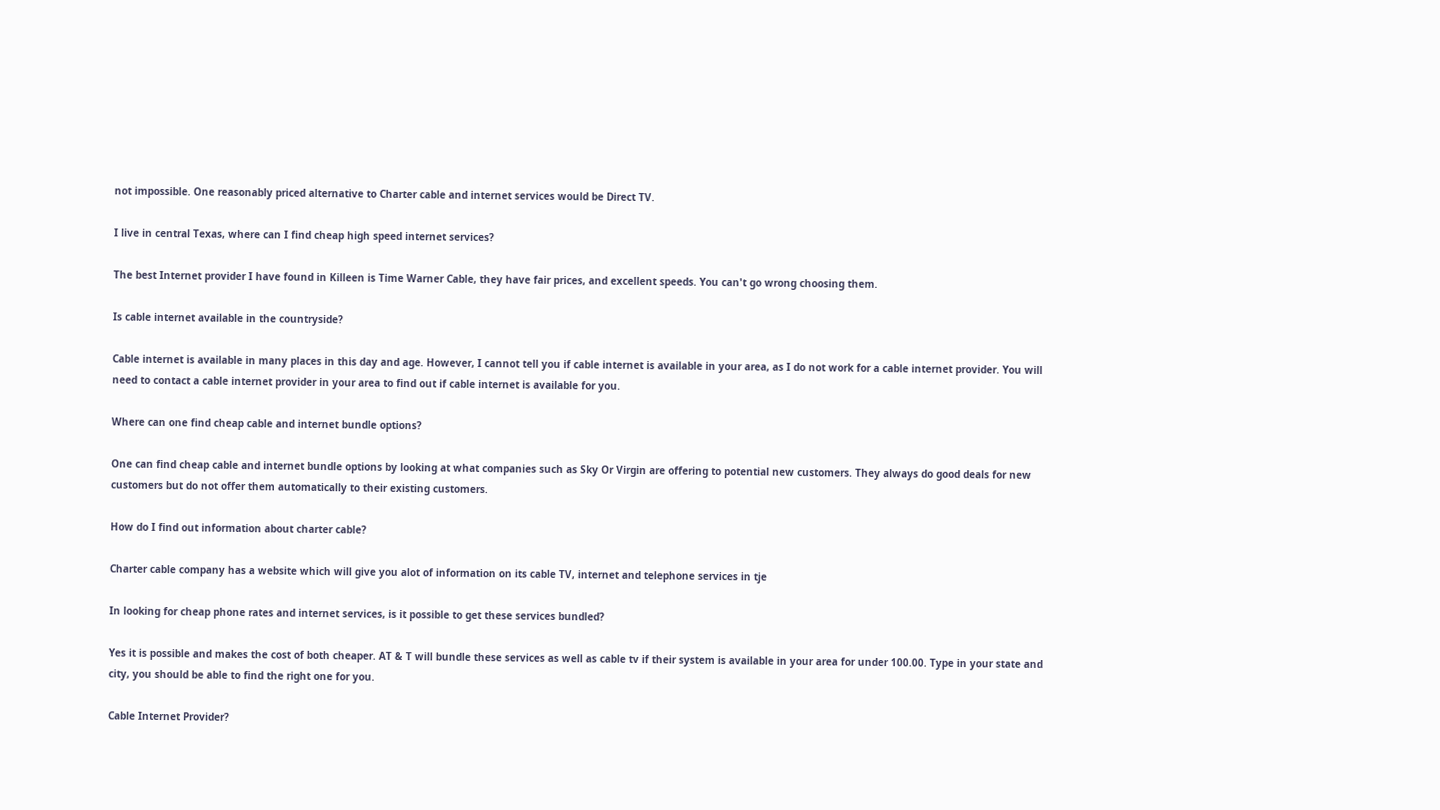not impossible. One reasonably priced alternative to Charter cable and internet services would be Direct TV.

I live in central Texas, where can I find cheap high speed internet services?

The best Internet provider I have found in Killeen is Time Warner Cable, they have fair prices, and excellent speeds. You can't go wrong choosing them.

Is cable internet available in the countryside?

Cable internet is available in many places in this day and age. However, I cannot tell you if cable internet is available in your area, as I do not work for a cable internet provider. You will need to contact a cable internet provider in your area to find out if cable internet is available for you.

Where can one find cheap cable and internet bundle options?

One can find cheap cable and internet bundle options by looking at what companies such as Sky Or Virgin are offering to potential new customers. They always do good deals for new customers but do not offer them automatically to their existing customers.

How do I find out information about charter cable?

Charter cable company has a website which will give you alot of information on its cable TV, internet and telephone services in tje

In looking for cheap phone rates and internet services, is it possible to get these services bundled?

Yes it is possible and makes the cost of both cheaper. AT & T will bundle these services as well as cable tv if their system is available in your area for under 100.00. Type in your state and city, you should be able to find the right one for you.

Cable Internet Provider?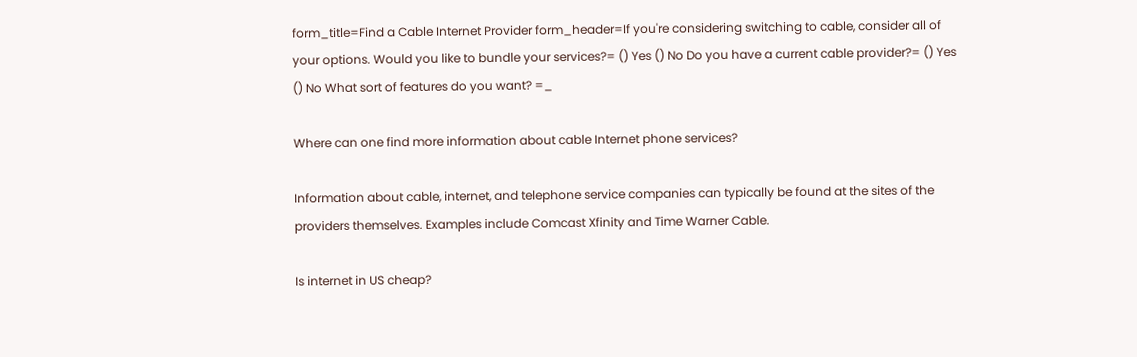form_title=Find a Cable Internet Provider form_header=If you're considering switching to cable, consider all of your options. Would you like to bundle your services?= () Yes () No Do you have a current cable provider?= () Yes () No What sort of features do you want? =_

Where can one find more information about cable Internet phone services?

Information about cable, internet, and telephone service companies can typically be found at the sites of the providers themselves. Examples include Comcast Xfinity and Time Warner Cable.

Is internet in US cheap?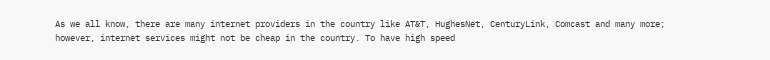As we all know, there are many internet providers in the country like AT&T, HughesNet, CenturyLink, Comcast and many more; however, internet services might not be cheap in the country. To have high speed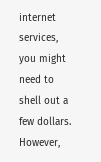internet services, you might need to shell out a few dollars. However,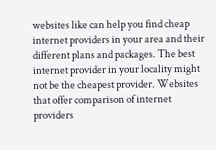websites like can help you find cheap internet providers in your area and their different plans and packages. The best internet provider in your locality might not be the cheapest provider. Websites that offer comparison of internet providers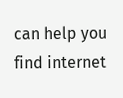can help you find internet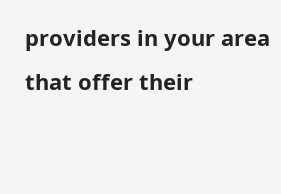providers in your area that offer their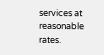services at reasonable rates.